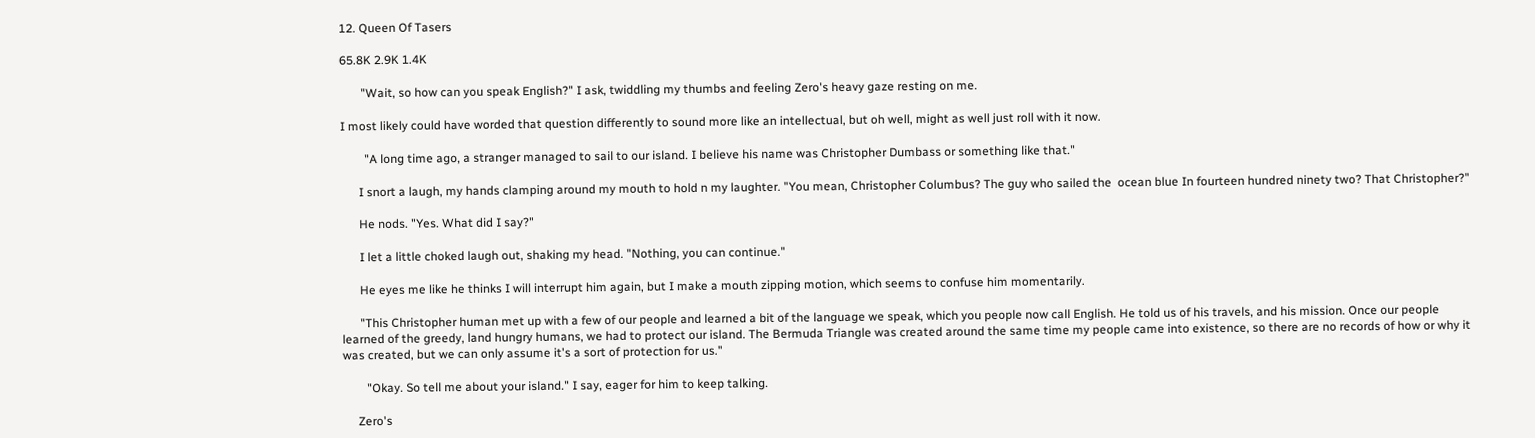12. Queen Of Tasers

65.8K 2.9K 1.4K

       "Wait, so how can you speak English?" I ask, twiddling my thumbs and feeling Zero's heavy gaze resting on me.

I most likely could have worded that question differently to sound more like an intellectual, but oh well, might as well just roll with it now.

        "A long time ago, a stranger managed to sail to our island. I believe his name was Christopher Dumbass or something like that."

      I snort a laugh, my hands clamping around my mouth to hold n my laughter. "You mean, Christopher Columbus? The guy who sailed the  ocean blue In fourteen hundred ninety two? That Christopher?"

      He nods. "Yes. What did I say?"

      I let a little choked laugh out, shaking my head. "Nothing, you can continue."

      He eyes me like he thinks I will interrupt him again, but I make a mouth zipping motion, which seems to confuse him momentarily.

      "This Christopher human met up with a few of our people and learned a bit of the language we speak, which you people now call English. He told us of his travels, and his mission. Once our people learned of the greedy, land hungry humans, we had to protect our island. The Bermuda Triangle was created around the same time my people came into existence, so there are no records of how or why it was created, but we can only assume it's a sort of protection for us."

        "Okay. So tell me about your island." I say, eager for him to keep talking.

     Zero's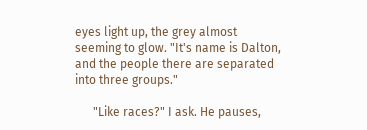eyes light up, the grey almost seeming to glow. "It's name is Dalton, and the people there are separated into three groups."

      "Like races?" I ask. He pauses,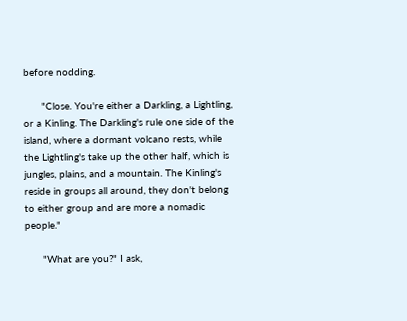before nodding.

      "Close. You're either a Darkling, a Lightling, or a Kinling. The Darkling's rule one side of the island, where a dormant volcano rests, while the Lightling's take up the other half, which is jungles, plains, and a mountain. The Kinling's reside in groups all around, they don't belong to either group and are more a nomadic people."

      "What are you?" I ask,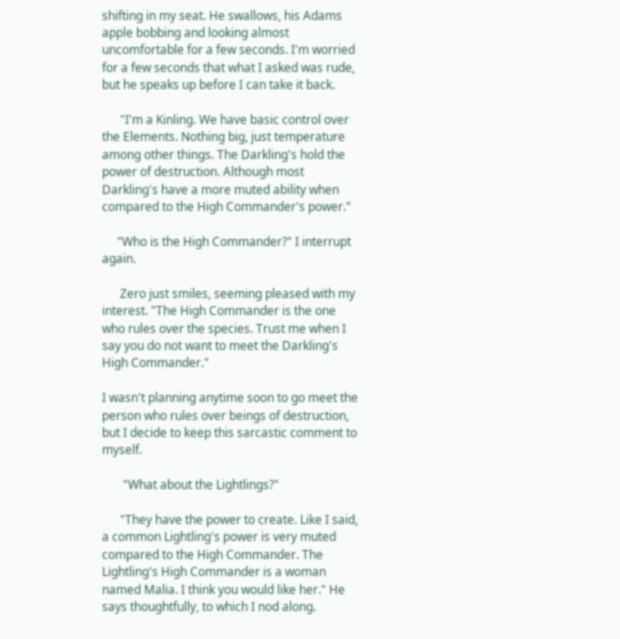shifting in my seat. He swallows, his Adams apple bobbing and looking almost uncomfortable for a few seconds. I'm worried for a few seconds that what I asked was rude, but he speaks up before I can take it back.

      "I'm a Kinling. We have basic control over the Elements. Nothing big, just temperature among other things. The Darkling's hold the power of destruction. Although most Darkling's have a more muted ability when compared to the High Commander's power."

     "Who is the High Commander?" I interrupt again.

      Zero just smiles, seeming pleased with my interest. "The High Commander is the one who rules over the species. Trust me when I say you do not want to meet the Darkling's High Commander."

I wasn't planning anytime soon to go meet the person who rules over beings of destruction, but I decide to keep this sarcastic comment to myself.

       "What about the Lightlings?"

      "They have the power to create. Like I said, a common Lightling's power is very muted compared to the High Commander. The Lightling's High Commander is a woman named Malia. I think you would like her." He says thoughtfully, to which I nod along.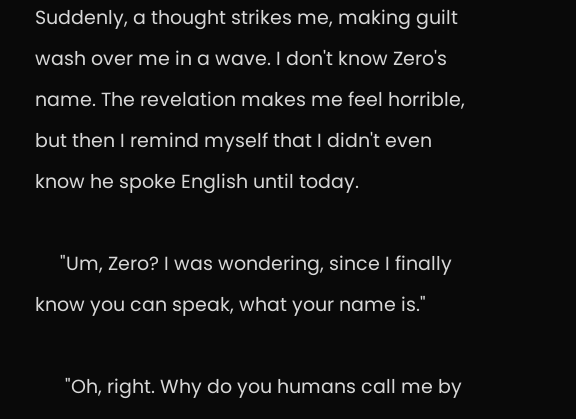Suddenly, a thought strikes me, making guilt wash over me in a wave. I don't know Zero's name. The revelation makes me feel horrible, but then I remind myself that I didn't even know he spoke English until today.

     "Um, Zero? I was wondering, since I finally know you can speak, what your name is."

      "Oh, right. Why do you humans call me by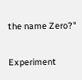the name Zero?"

Experiment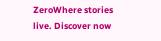ZeroWhere stories live. Discover now